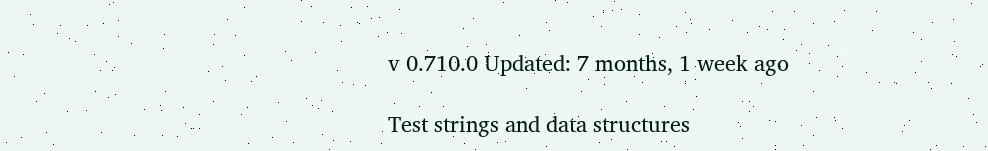v 0.710.0 Updated: 7 months, 1 week ago

Test strings and data structures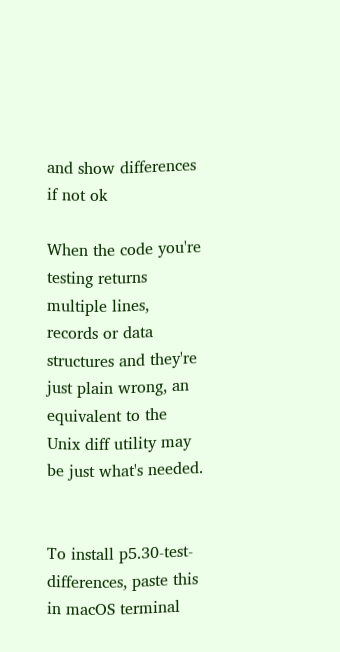and show differences if not ok

When the code you're testing returns multiple lines, records or data structures and they're just plain wrong, an equivalent to the Unix diff utility may be just what's needed.


To install p5.30-test-differences, paste this in macOS terminal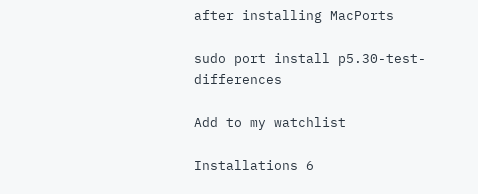after installing MacPorts

sudo port install p5.30-test-differences

Add to my watchlist

Installations 6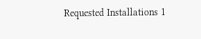Requested Installations 1